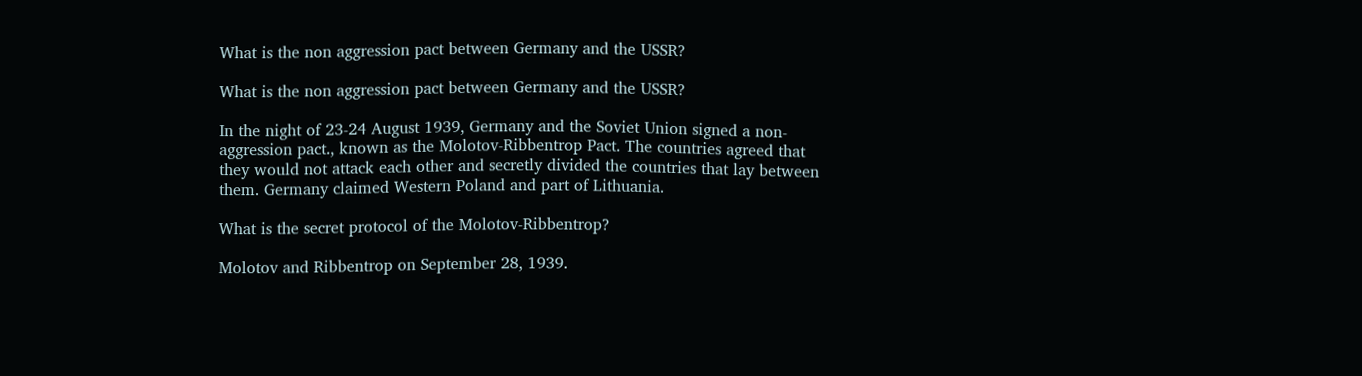What is the non aggression pact between Germany and the USSR?

What is the non aggression pact between Germany and the USSR?

In the night of 23-24 August 1939, Germany and the Soviet Union signed a non-aggression pact., known as the Molotov-Ribbentrop Pact. The countries agreed that they would not attack each other and secretly divided the countries that lay between them. Germany claimed Western Poland and part of Lithuania.

What is the secret protocol of the Molotov-Ribbentrop?

Molotov and Ribbentrop on September 28, 1939.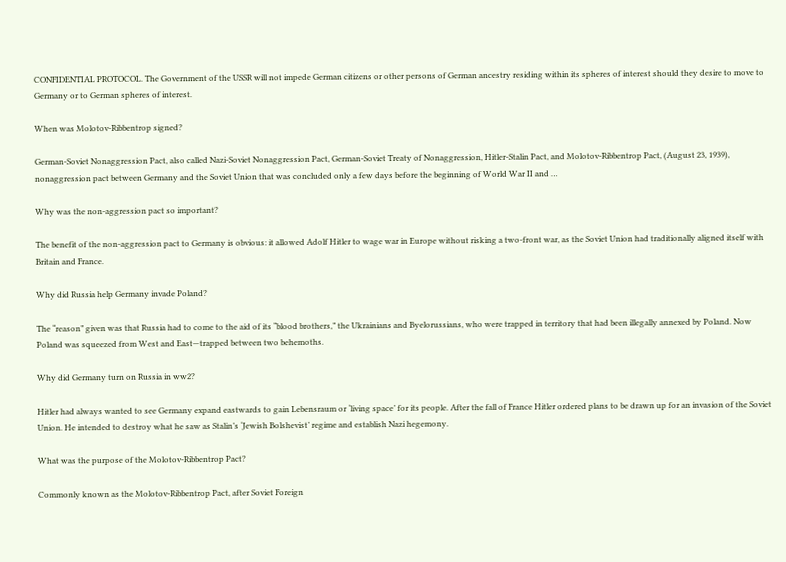CONFIDENTIAL PROTOCOL. The Government of the USSR will not impede German citizens or other persons of German ancestry residing within its spheres of interest should they desire to move to Germany or to German spheres of interest.

When was Molotov-Ribbentrop signed?

German-Soviet Nonaggression Pact, also called Nazi-Soviet Nonaggression Pact, German-Soviet Treaty of Nonaggression, Hitler-Stalin Pact, and Molotov-Ribbentrop Pact, (August 23, 1939), nonaggression pact between Germany and the Soviet Union that was concluded only a few days before the beginning of World War II and …

Why was the non-aggression pact so important?

The benefit of the non-aggression pact to Germany is obvious: it allowed Adolf Hitler to wage war in Europe without risking a two-front war, as the Soviet Union had traditionally aligned itself with Britain and France.

Why did Russia help Germany invade Poland?

The “reason” given was that Russia had to come to the aid of its “blood brothers,” the Ukrainians and Byelorussians, who were trapped in territory that had been illegally annexed by Poland. Now Poland was squeezed from West and East—trapped between two behemoths.

Why did Germany turn on Russia in ww2?

Hitler had always wanted to see Germany expand eastwards to gain Lebensraum or ‘living space’ for its people. After the fall of France Hitler ordered plans to be drawn up for an invasion of the Soviet Union. He intended to destroy what he saw as Stalin’s ‘Jewish Bolshevist’ regime and establish Nazi hegemony.

What was the purpose of the Molotov-Ribbentrop Pact?

Commonly known as the Molotov-Ribbentrop Pact, after Soviet Foreign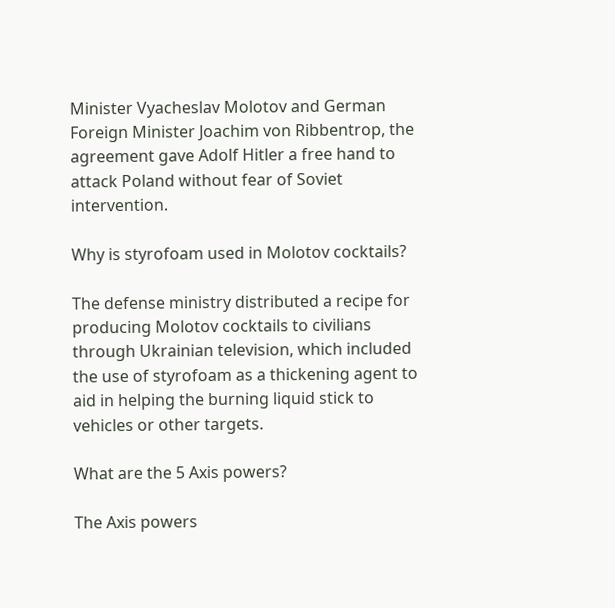Minister Vyacheslav Molotov and German Foreign Minister Joachim von Ribbentrop, the agreement gave Adolf Hitler a free hand to attack Poland without fear of Soviet intervention.

Why is styrofoam used in Molotov cocktails?

The defense ministry distributed a recipe for producing Molotov cocktails to civilians through Ukrainian television, which included the use of styrofoam as a thickening agent to aid in helping the burning liquid stick to vehicles or other targets.

What are the 5 Axis powers?

The Axis powers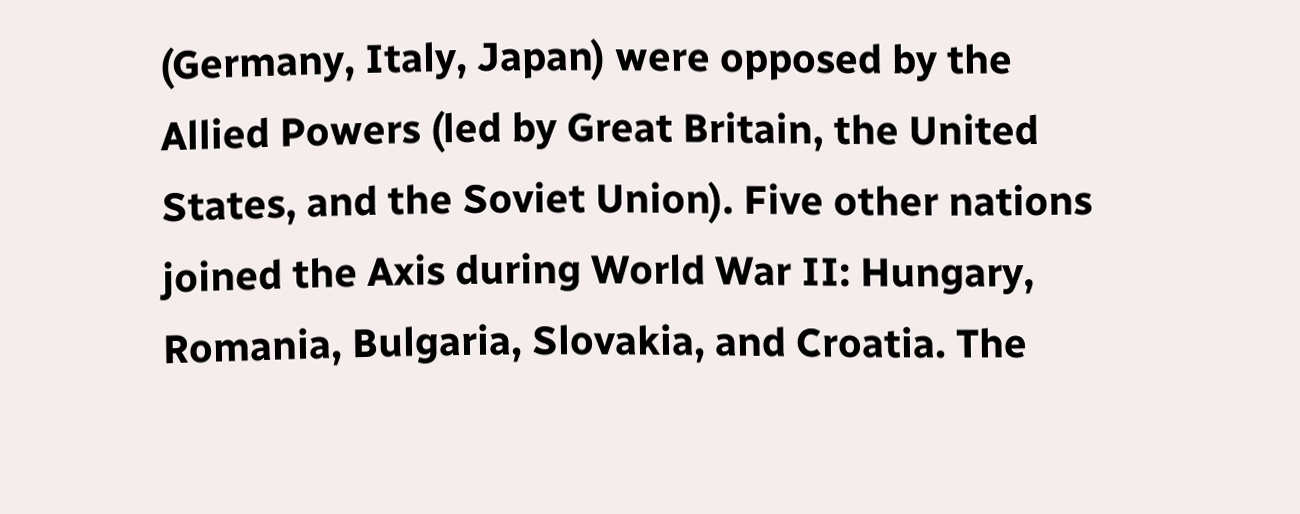(Germany, Italy, Japan) were opposed by the Allied Powers (led by Great Britain, the United States, and the Soviet Union). Five other nations joined the Axis during World War II: Hungary, Romania, Bulgaria, Slovakia, and Croatia. The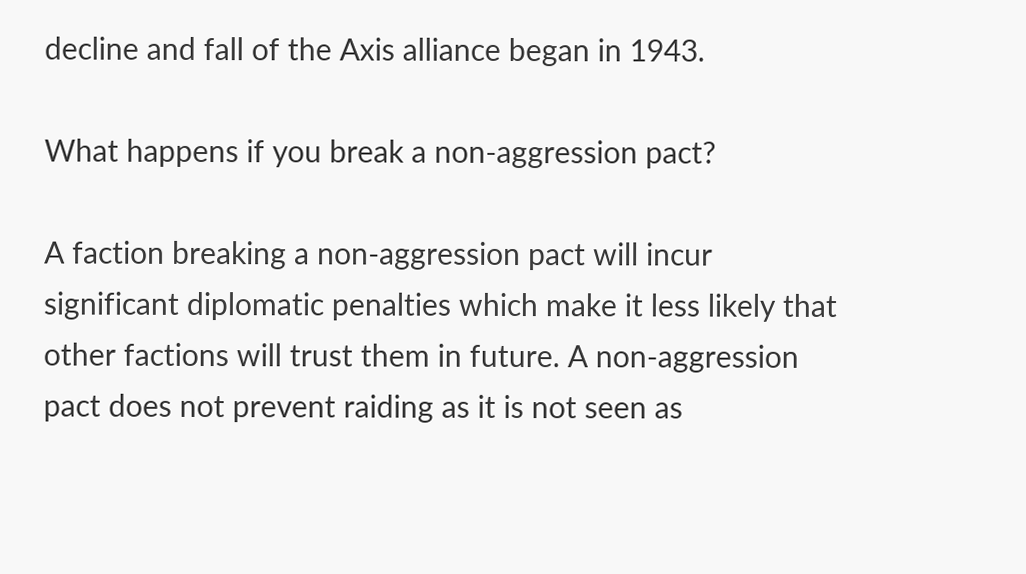decline and fall of the Axis alliance began in 1943.

What happens if you break a non-aggression pact?

A faction breaking a non-aggression pact will incur significant diplomatic penalties which make it less likely that other factions will trust them in future. A non-aggression pact does not prevent raiding as it is not seen as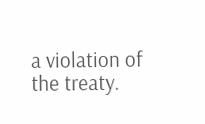a violation of the treaty.